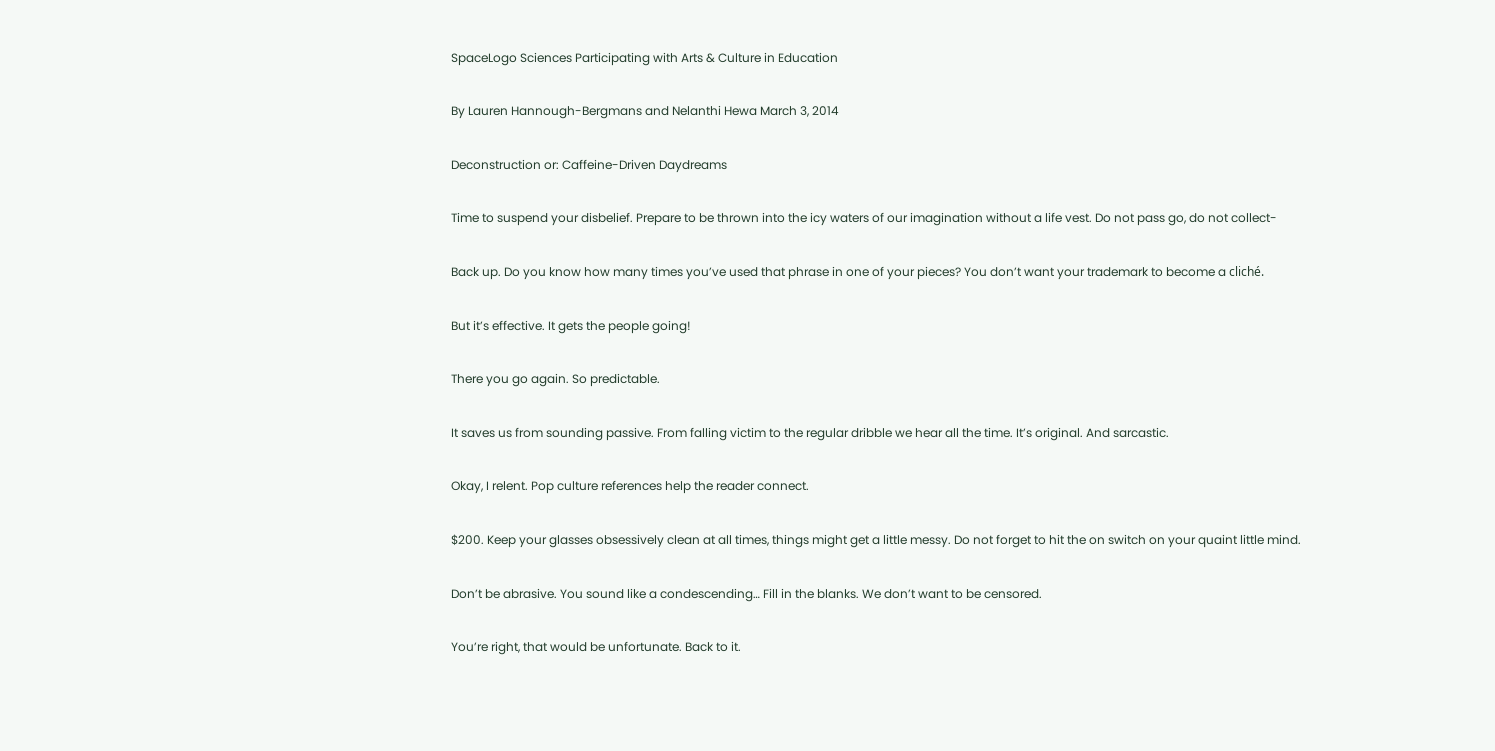SpaceLogo Sciences Participating with Arts & Culture in Education

By Lauren Hannough-Bergmans and Nelanthi Hewa March 3, 2014

Deconstruction or: Caffeine-Driven Daydreams

Time to suspend your disbelief. Prepare to be thrown into the icy waters of our imagination without a life vest. Do not pass go, do not collect-

Back up. Do you know how many times you’ve used that phrase in one of your pieces? You don’t want your trademark to become a cliché.

But it’s effective. It gets the people going!

There you go again. So predictable.

It saves us from sounding passive. From falling victim to the regular dribble we hear all the time. It’s original. And sarcastic.

Okay, I relent. Pop culture references help the reader connect.

$200. Keep your glasses obsessively clean at all times, things might get a little messy. Do not forget to hit the on switch on your quaint little mind.

Don’t be abrasive. You sound like a condescending… Fill in the blanks. We don’t want to be censored.

You’re right, that would be unfortunate. Back to it.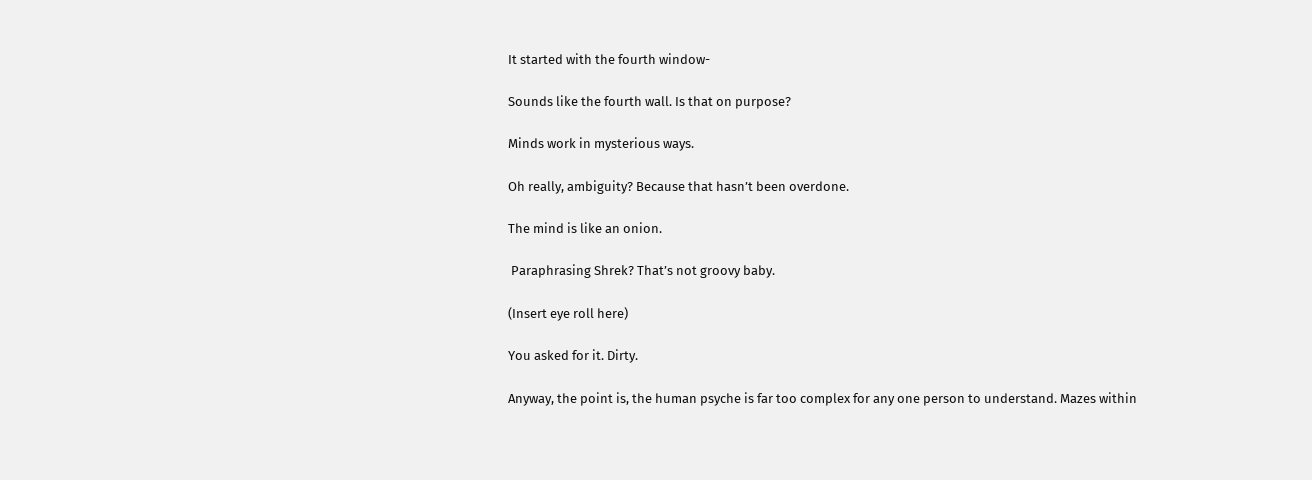It started with the fourth window-

Sounds like the fourth wall. Is that on purpose?

Minds work in mysterious ways.

Oh really, ambiguity? Because that hasn’t been overdone.

The mind is like an onion.

 Paraphrasing Shrek? That’s not groovy baby.

(Insert eye roll here)

You asked for it. Dirty.

Anyway, the point is, the human psyche is far too complex for any one person to understand. Mazes within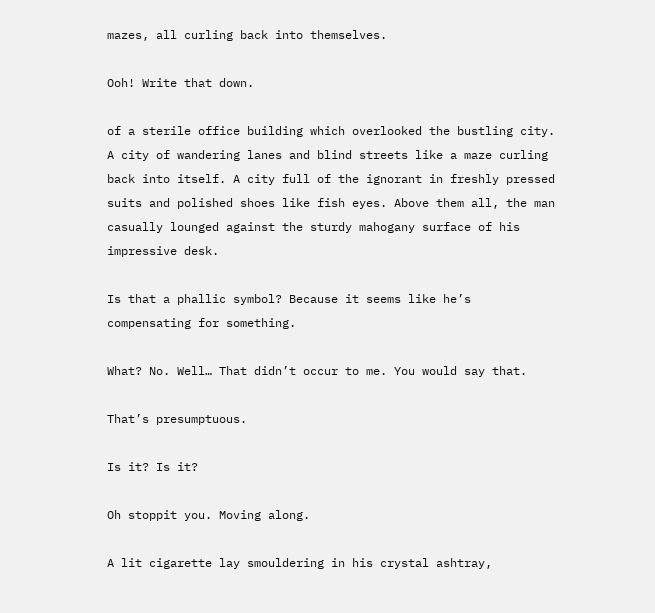mazes, all curling back into themselves.

Ooh! Write that down.

of a sterile office building which overlooked the bustling city. A city of wandering lanes and blind streets like a maze curling back into itself. A city full of the ignorant in freshly pressed suits and polished shoes like fish eyes. Above them all, the man casually lounged against the sturdy mahogany surface of his impressive desk.

Is that a phallic symbol? Because it seems like he’s compensating for something.

What? No. Well… That didn’t occur to me. You would say that.

That’s presumptuous.

Is it? Is it?

Oh stoppit you. Moving along.

A lit cigarette lay smouldering in his crystal ashtray,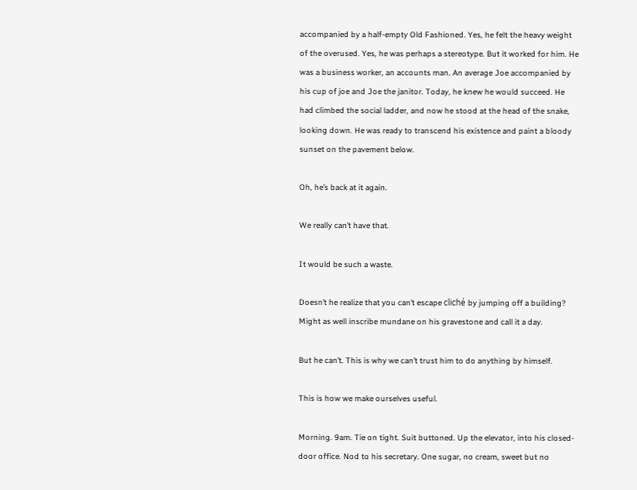accompanied by a half-empty Old Fashioned. Yes, he felt the heavy weight of the overused. Yes, he was perhaps a stereotype. But it worked for him. He was a business worker, an accounts man. An average Joe accompanied by his cup of joe and Joe the janitor. Today, he knew he would succeed. He had climbed the social ladder, and now he stood at the head of the snake, looking down. He was ready to transcend his existence and paint a bloody sunset on the pavement below.

Oh, he’s back at it again.

We really can’t have that.

It would be such a waste.

Doesn’t he realize that you can’t escape cliché by jumping off a building? Might as well inscribe mundane on his gravestone and call it a day.

But he can’t. This is why we can’t trust him to do anything by himself.

This is how we make ourselves useful.

Morning. 9am. Tie on tight. Suit buttoned. Up the elevator, into his closed-door office. Nod to his secretary. One sugar, no cream, sweet but no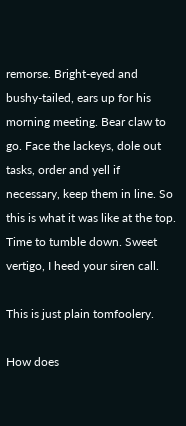remorse. Bright-eyed and bushy-tailed, ears up for his morning meeting. Bear claw to go. Face the lackeys, dole out tasks, order and yell if necessary, keep them in line. So this is what it was like at the top. Time to tumble down. Sweet vertigo, I heed your siren call.

This is just plain tomfoolery.

How does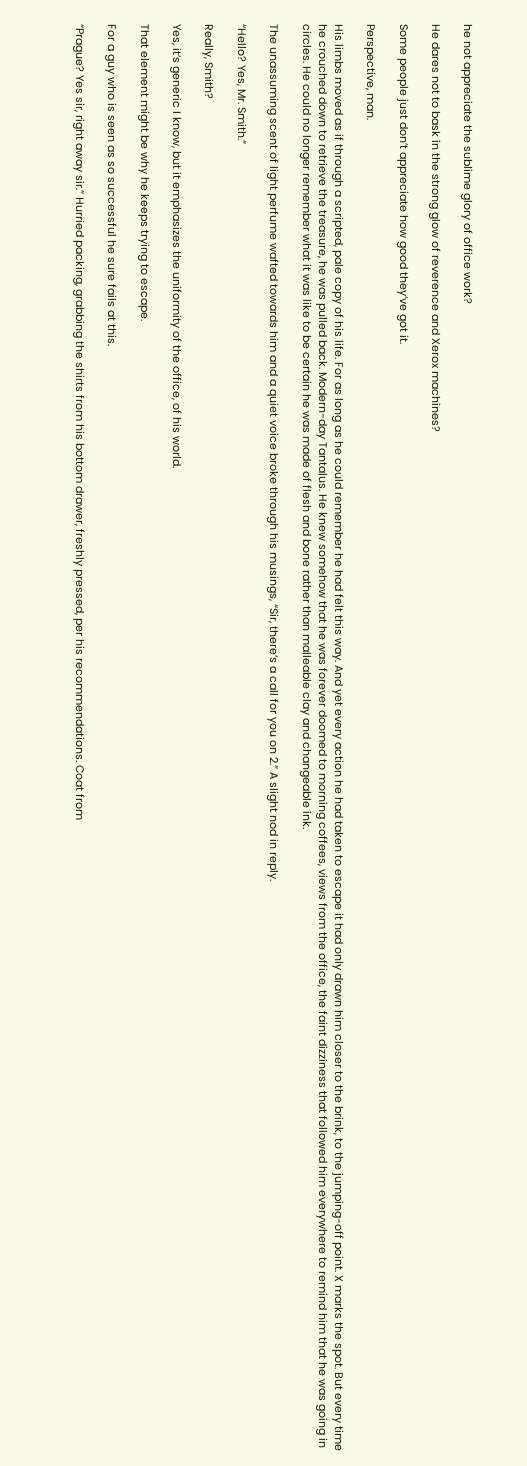he not appreciate the sublime glory of office work?

He dares not to bask in the strong glow of reverence and Xerox machines?

Some people just don’t appreciate how good they’ve got it.

Perspective, man.

His limbs moved as if through a scripted, pale copy of his life. For as long as he could remember he had felt this way. And yet every action he had taken to escape it had only drawn him closer to the brink, to the jumping-off point. X marks the spot. But every time he crouched down to retrieve the treasure, he was pulled back. Modern-day Tantalus. He knew somehow that he was forever doomed to morning coffees, views from the office, the faint dizziness that followed him everywhere to remind him that he was going in circles. He could no longer remember what it was like to be certain he was made of flesh and bone rather than malleable clay and changeable ink.

The unassuming scent of light perfume wafted towards him and a quiet voice broke through his musings, “Sir, there’s a call for you on 2.” A slight nod in reply.

“Hello? Yes, Mr. Smith.”

Really, Smith?

Yes, it’s generic I know, but it emphasizes the uniformity of the office, of his world.

That element might be why he keeps trying to escape.

For a guy who is seen as so successful he sure fails at this.

“Prague? Yes sir, right away sir.” Hurried packing, grabbing the shirts from his bottom drawer, freshly pressed, per his recommendations. Coat from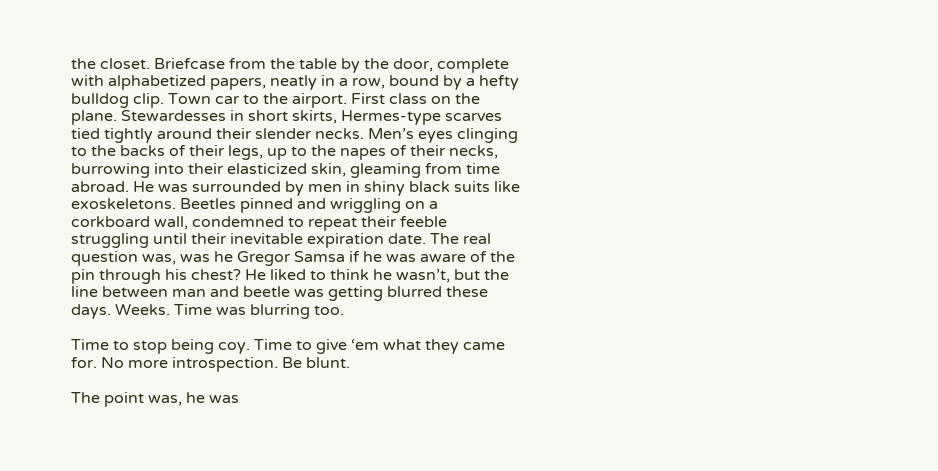the closet. Briefcase from the table by the door, complete with alphabetized papers, neatly in a row, bound by a hefty bulldog clip. Town car to the airport. First class on the plane. Stewardesses in short skirts, Hermes-type scarves tied tightly around their slender necks. Men’s eyes clinging to the backs of their legs, up to the napes of their necks, burrowing into their elasticized skin, gleaming from time abroad. He was surrounded by men in shiny black suits like exoskeletons. Beetles pinned and wriggling on a corkboard wall, condemned to repeat their feeble struggling until their inevitable expiration date. The real question was, was he Gregor Samsa if he was aware of the pin through his chest? He liked to think he wasn’t, but the line between man and beetle was getting blurred these days. Weeks. Time was blurring too.

Time to stop being coy. Time to give ‘em what they came for. No more introspection. Be blunt.

The point was, he was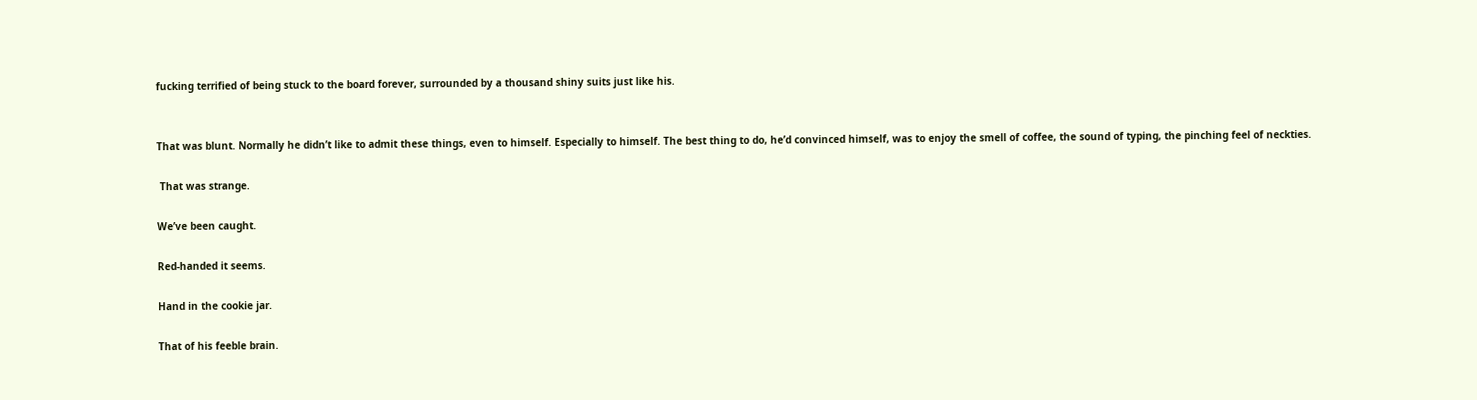fucking terrified of being stuck to the board forever, surrounded by a thousand shiny suits just like his.


That was blunt. Normally he didn’t like to admit these things, even to himself. Especially to himself. The best thing to do, he’d convinced himself, was to enjoy the smell of coffee, the sound of typing, the pinching feel of neckties.

 That was strange.

We’ve been caught.

Red-handed it seems.

Hand in the cookie jar.

That of his feeble brain.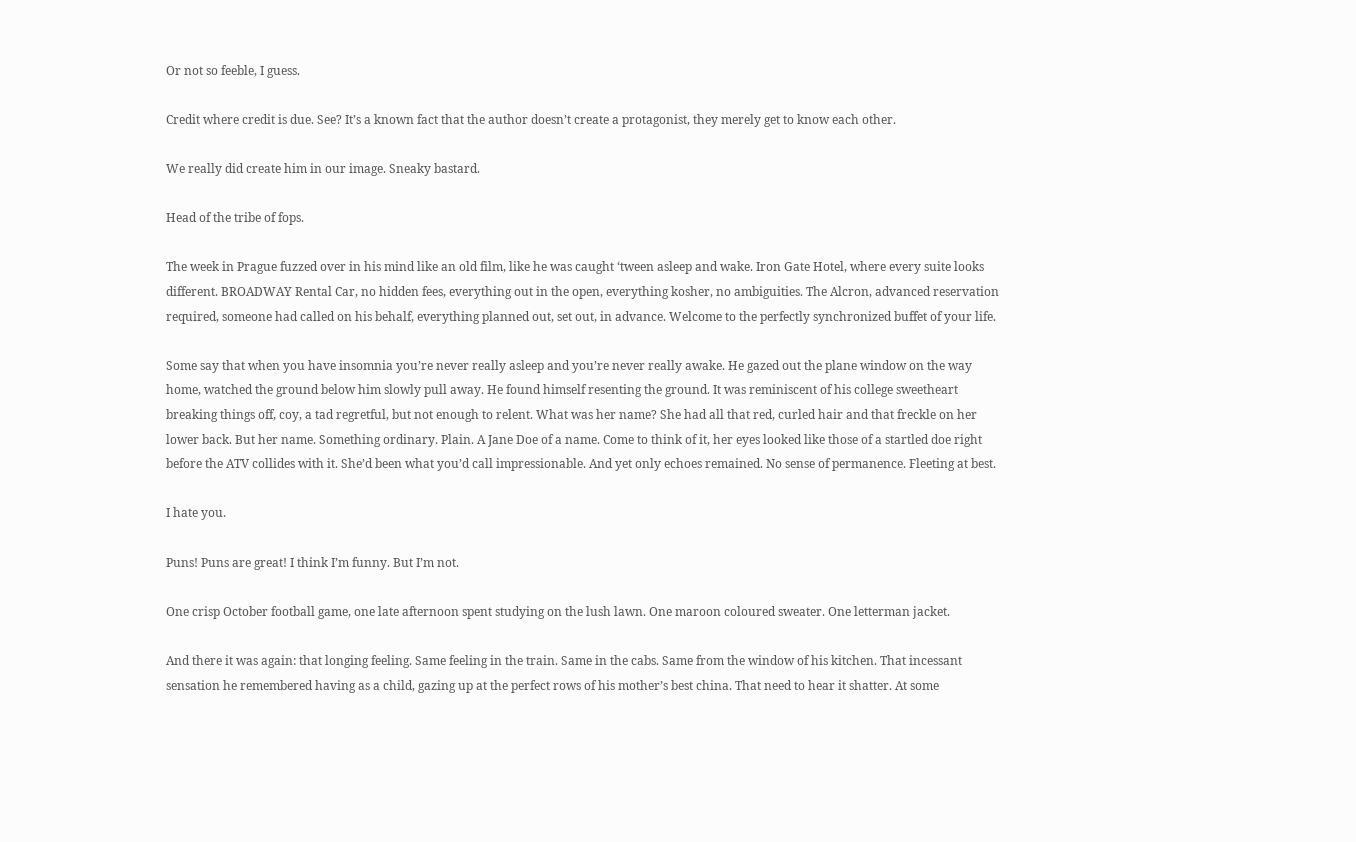Or not so feeble, I guess.

Credit where credit is due. See? It’s a known fact that the author doesn’t create a protagonist, they merely get to know each other.

We really did create him in our image. Sneaky bastard.

Head of the tribe of fops.

The week in Prague fuzzed over in his mind like an old film, like he was caught ‘tween asleep and wake. Iron Gate Hotel, where every suite looks different. BROADWAY Rental Car, no hidden fees, everything out in the open, everything kosher, no ambiguities. The Alcron, advanced reservation required, someone had called on his behalf, everything planned out, set out, in advance. Welcome to the perfectly synchronized buffet of your life.

Some say that when you have insomnia you’re never really asleep and you’re never really awake. He gazed out the plane window on the way home, watched the ground below him slowly pull away. He found himself resenting the ground. It was reminiscent of his college sweetheart breaking things off, coy, a tad regretful, but not enough to relent. What was her name? She had all that red, curled hair and that freckle on her lower back. But her name. Something ordinary. Plain. A Jane Doe of a name. Come to think of it, her eyes looked like those of a startled doe right before the ATV collides with it. She’d been what you’d call impressionable. And yet only echoes remained. No sense of permanence. Fleeting at best.

I hate you.

Puns! Puns are great! I think I’m funny. But I’m not.

One crisp October football game, one late afternoon spent studying on the lush lawn. One maroon coloured sweater. One letterman jacket.

And there it was again: that longing feeling. Same feeling in the train. Same in the cabs. Same from the window of his kitchen. That incessant sensation he remembered having as a child, gazing up at the perfect rows of his mother’s best china. That need to hear it shatter. At some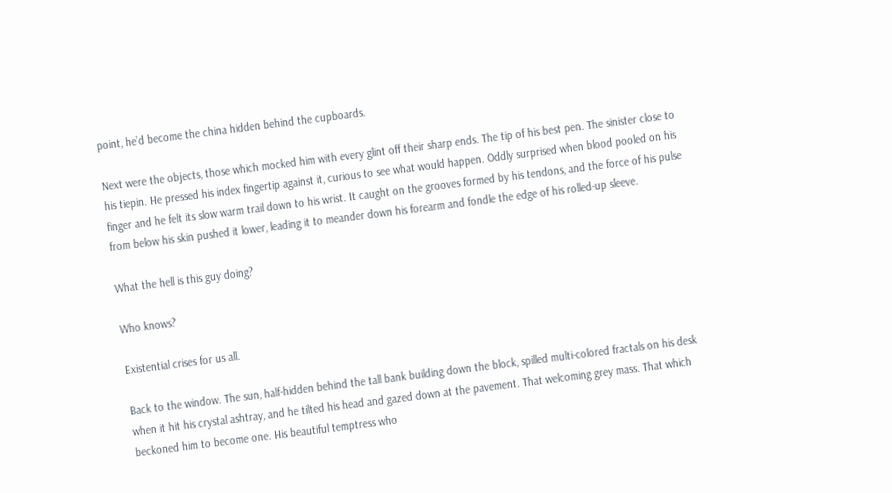point, he’d become the china hidden behind the cupboards.

Next were the objects, those which mocked him with every glint off their sharp ends. The tip of his best pen. The sinister close to his tiepin. He pressed his index fingertip against it, curious to see what would happen. Oddly surprised when blood pooled on his finger and he felt its slow warm trail down to his wrist. It caught on the grooves formed by his tendons, and the force of his pulse from below his skin pushed it lower, leading it to meander down his forearm and fondle the edge of his rolled-up sleeve.

What the hell is this guy doing?

Who knows?

Existential crises for us all.

Back to the window. The sun, half-hidden behind the tall bank building down the block, spilled multi-colored fractals on his desk when it hit his crystal ashtray, and he tilted his head and gazed down at the pavement. That welcoming grey mass. That which beckoned him to become one. His beautiful temptress who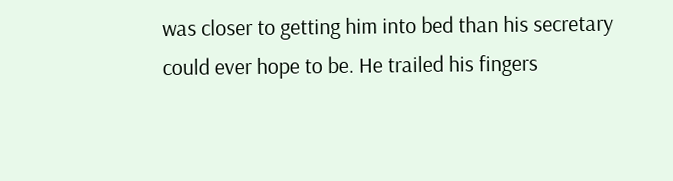was closer to getting him into bed than his secretary could ever hope to be. He trailed his fingers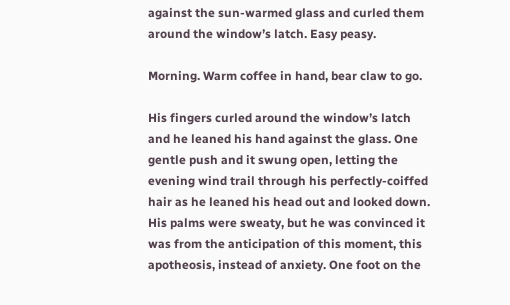against the sun-warmed glass and curled them around the window’s latch. Easy peasy.

Morning. Warm coffee in hand, bear claw to go.

His fingers curled around the window’s latch and he leaned his hand against the glass. One gentle push and it swung open, letting the evening wind trail through his perfectly-coiffed hair as he leaned his head out and looked down. His palms were sweaty, but he was convinced it was from the anticipation of this moment, this apotheosis, instead of anxiety. One foot on the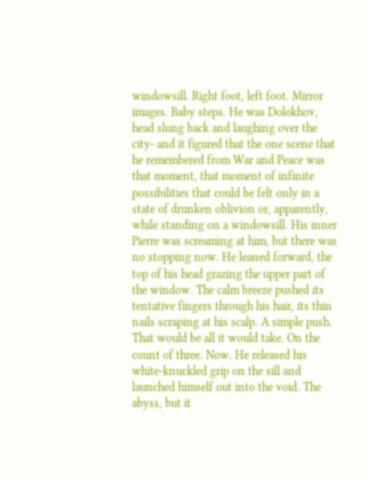windowsill. Right foot, left foot. Mirror images. Baby steps. He was Dolokhov, head slung back and laughing over the city- and it figured that the one scene that he remembered from War and Peace was that moment, that moment of infinite possibilities that could be felt only in a state of drunken oblivion or, apparently, while standing on a windowsill. His inner Pierre was screaming at him, but there was no stopping now. He leaned forward, the top of his head grazing the upper part of the window. The calm breeze pushed its tentative fingers through his hair, its thin nails scraping at his scalp. A simple push. That would be all it would take. On the count of three. Now. He released his white-knuckled grip on the sill and launched himself out into the void. The abyss, but it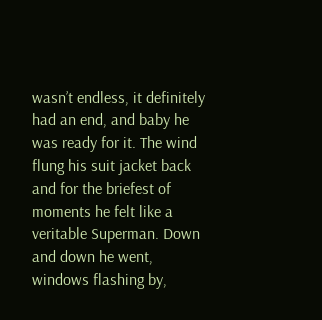wasn’t endless, it definitely had an end, and baby he was ready for it. The wind flung his suit jacket back and for the briefest of moments he felt like a veritable Superman. Down and down he went, windows flashing by,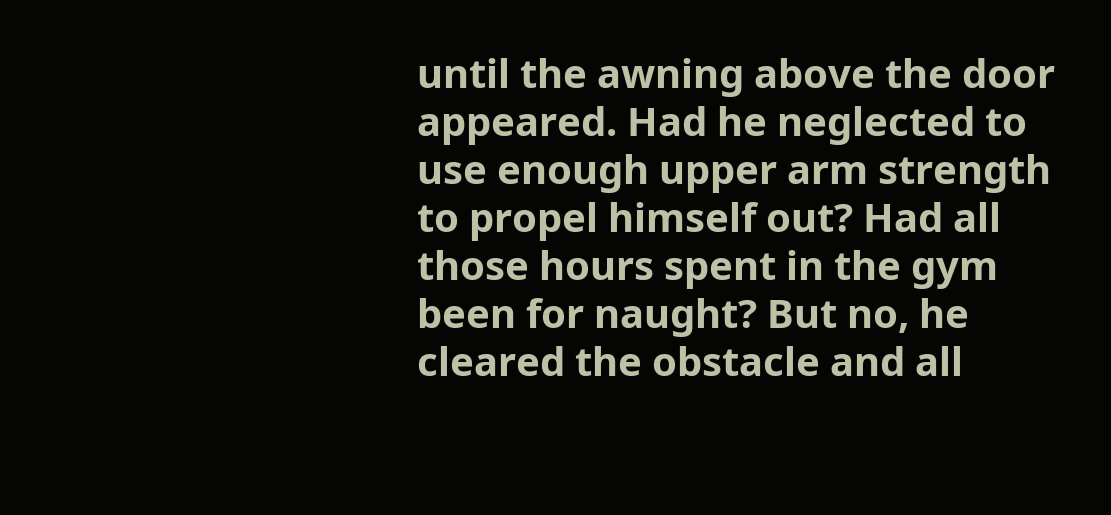until the awning above the door appeared. Had he neglected to use enough upper arm strength to propel himself out? Had all those hours spent in the gym been for naught? But no, he cleared the obstacle and all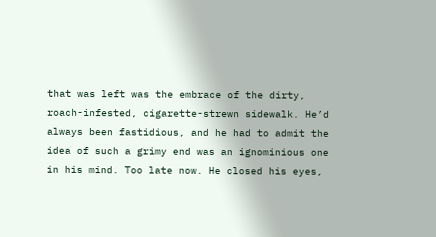that was left was the embrace of the dirty, roach-infested, cigarette-strewn sidewalk. He’d always been fastidious, and he had to admit the idea of such a grimy end was an ignominious one in his mind. Too late now. He closed his eyes,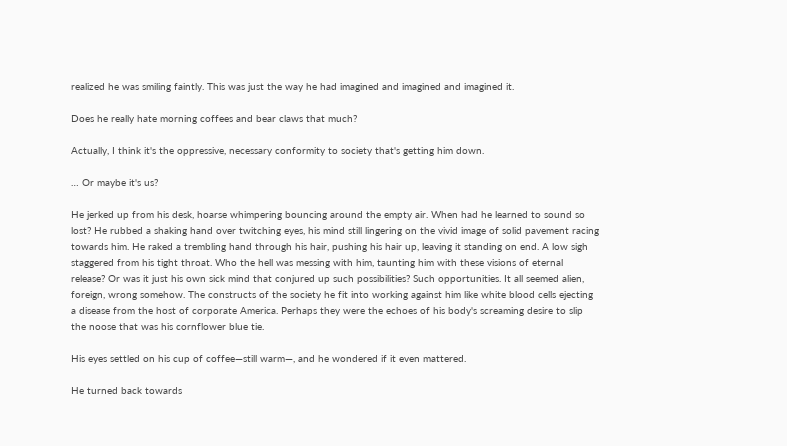realized he was smiling faintly. This was just the way he had imagined and imagined and imagined it.

Does he really hate morning coffees and bear claws that much?

Actually, I think it's the oppressive, necessary conformity to society that's getting him down.

… Or maybe it's us?

He jerked up from his desk, hoarse whimpering bouncing around the empty air. When had he learned to sound so lost? He rubbed a shaking hand over twitching eyes, his mind still lingering on the vivid image of solid pavement racing towards him. He raked a trembling hand through his hair, pushing his hair up, leaving it standing on end. A low sigh staggered from his tight throat. Who the hell was messing with him, taunting him with these visions of eternal release? Or was it just his own sick mind that conjured up such possibilities? Such opportunities. It all seemed alien, foreign, wrong somehow. The constructs of the society he fit into working against him like white blood cells ejecting a disease from the host of corporate America. Perhaps they were the echoes of his body's screaming desire to slip the noose that was his cornflower blue tie.

His eyes settled on his cup of coffee—still warm—, and he wondered if it even mattered.

He turned back towards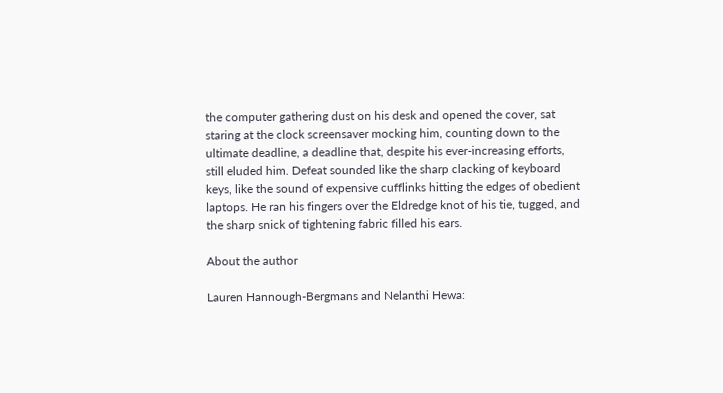the computer gathering dust on his desk and opened the cover, sat staring at the clock screensaver mocking him, counting down to the ultimate deadline, a deadline that, despite his ever-increasing efforts, still eluded him. Defeat sounded like the sharp clacking of keyboard keys, like the sound of expensive cufflinks hitting the edges of obedient laptops. He ran his fingers over the Eldredge knot of his tie, tugged, and the sharp snick of tightening fabric filled his ears.

About the author

Lauren Hannough-Bergmans and Nelanthi Hewa: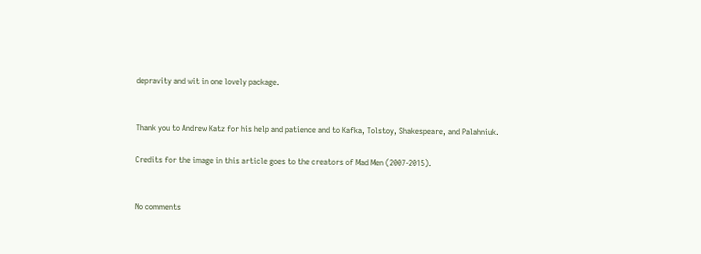depravity and wit in one lovely package.


Thank you to Andrew Katz for his help and patience and to Kafka, Tolstoy, Shakespeare, and Palahniuk.

Credits for the image in this article goes to the creators of Mad Men (2007-2015).


No comments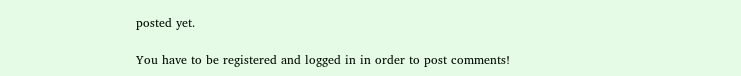posted yet.

You have to be registered and logged in in order to post comments!